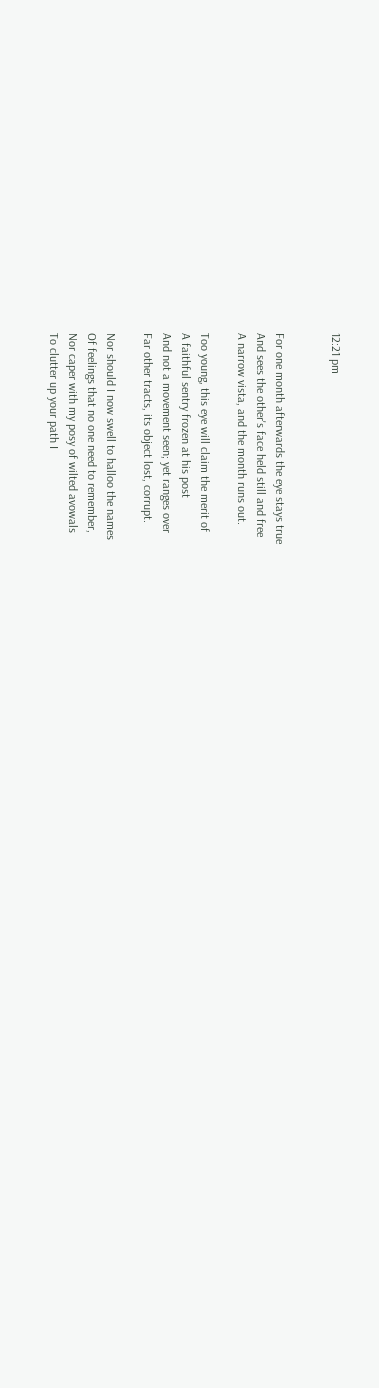12:21 pm


For one month afterwards the eye stays true
And sees the other's face held still and free
A narrow vista, and the month runs out.

Too young, this eye will claim the merit of
A faithful sentry frozen at his post
And not a movement seen; yet ranges over
Far other tracts, its object lost, corrupt.

Nor should I now swell to halloo the names
Of feelings that no one need to remember,
Nor caper with my posy of wilted avowals
To clutter up your path I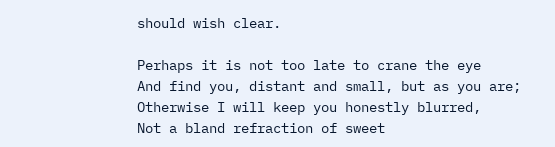should wish clear.

Perhaps it is not too late to crane the eye
And find you, distant and small, but as you are;
Otherwise I will keep you honestly blurred,
Not a bland refraction of sweet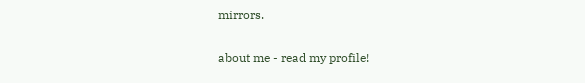mirrors.


about me - read my profile!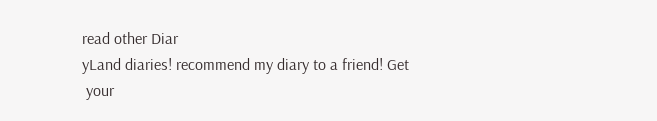read other Diar
yLand diaries! recommend my diary to a friend! Get
 your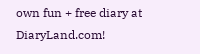own fun + free diary at DiaryLand.com!